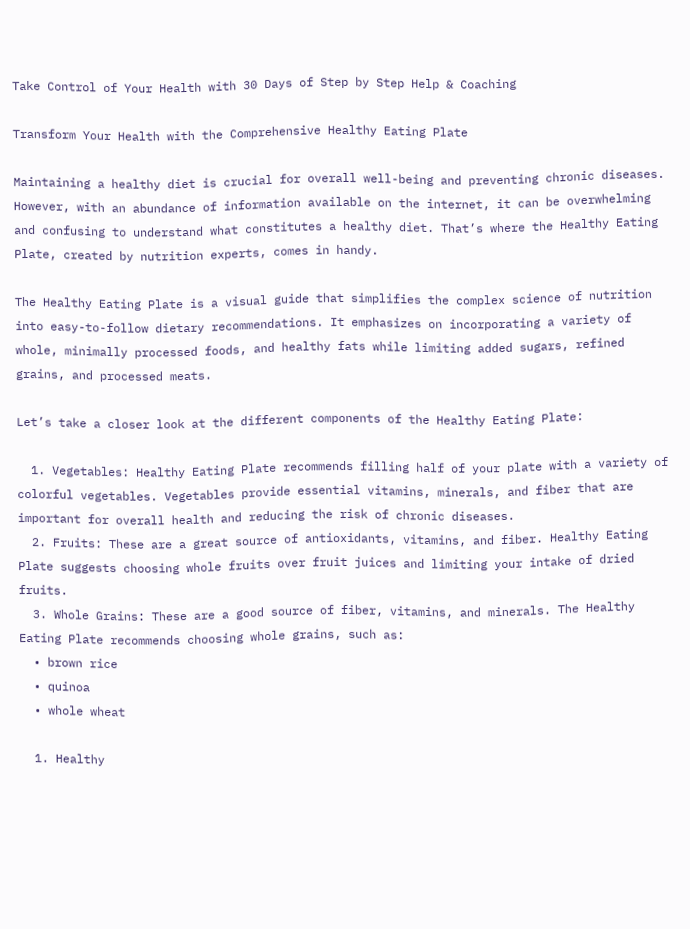Take Control of Your Health with 30 Days of Step by Step Help & Coaching

Transform Your Health with the Comprehensive Healthy Eating Plate

Maintaining a healthy diet is crucial for overall well-being and preventing chronic diseases. However, with an abundance of information available on the internet, it can be overwhelming and confusing to understand what constitutes a healthy diet. That’s where the Healthy Eating Plate, created by nutrition experts, comes in handy.

The Healthy Eating Plate is a visual guide that simplifies the complex science of nutrition into easy-to-follow dietary recommendations. It emphasizes on incorporating a variety of whole, minimally processed foods, and healthy fats while limiting added sugars, refined grains, and processed meats.

Let’s take a closer look at the different components of the Healthy Eating Plate:

  1. Vegetables: Healthy Eating Plate recommends filling half of your plate with a variety of colorful vegetables. Vegetables provide essential vitamins, minerals, and fiber that are important for overall health and reducing the risk of chronic diseases.
  2. Fruits: These are a great source of antioxidants, vitamins, and fiber. Healthy Eating Plate suggests choosing whole fruits over fruit juices and limiting your intake of dried fruits.
  3. Whole Grains: These are a good source of fiber, vitamins, and minerals. The Healthy Eating Plate recommends choosing whole grains, such as:
  • brown rice
  • quinoa
  • whole wheat

  1. Healthy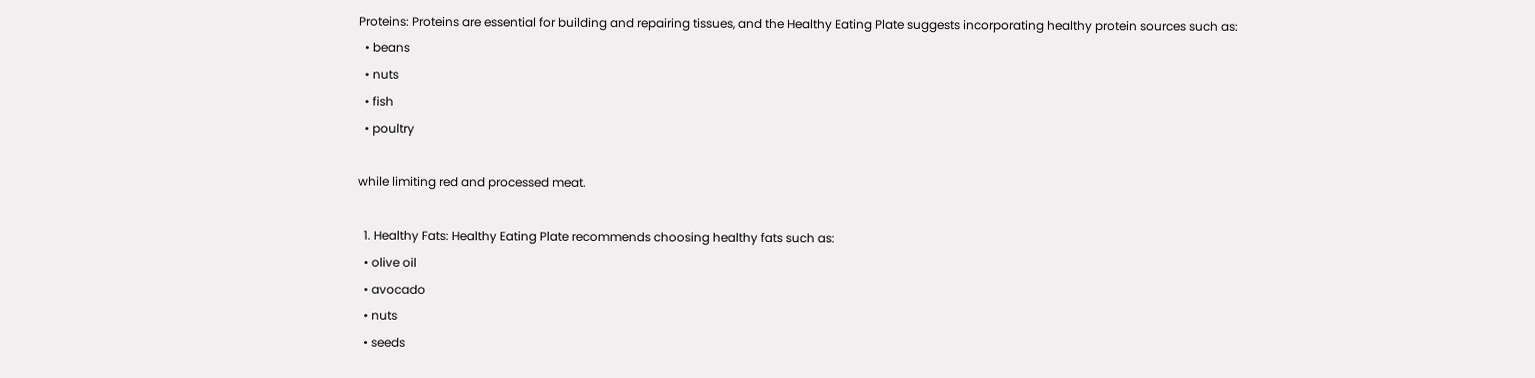Proteins: Proteins are essential for building and repairing tissues, and the Healthy Eating Plate suggests incorporating healthy protein sources such as:
  • beans
  • nuts
  • fish
  • poultry

while limiting red and processed meat.

  1. Healthy Fats: Healthy Eating Plate recommends choosing healthy fats such as:
  • olive oil
  • avocado
  • nuts
  • seeds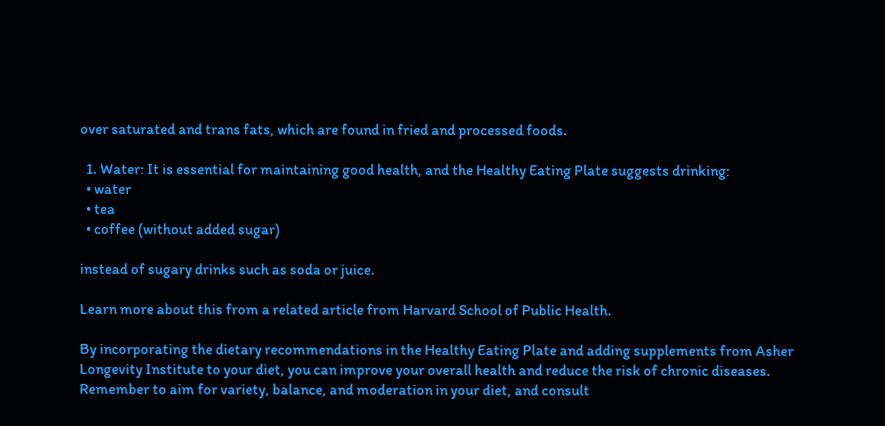over saturated and trans fats, which are found in fried and processed foods.

  1. Water: It is essential for maintaining good health, and the Healthy Eating Plate suggests drinking:
  • water
  • tea
  • coffee (without added sugar)

instead of sugary drinks such as soda or juice.

Learn more about this from a related article from Harvard School of Public Health.

By incorporating the dietary recommendations in the Healthy Eating Plate and adding supplements from Asher Longevity Institute to your diet, you can improve your overall health and reduce the risk of chronic diseases. Remember to aim for variety, balance, and moderation in your diet, and consult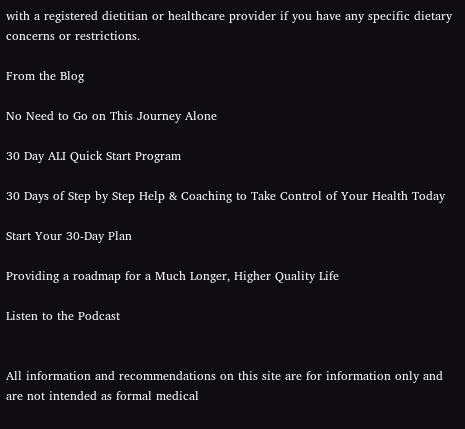with a registered dietitian or healthcare provider if you have any specific dietary concerns or restrictions.

From the Blog

No Need to Go on This Journey Alone

30 Day ALI Quick Start Program

30 Days of Step by Step Help & Coaching to Take Control of Your Health Today

Start Your 30-Day Plan

Providing a roadmap for a Much Longer, Higher Quality Life

Listen to the Podcast


All information and recommendations on this site are for information only and are not intended as formal medical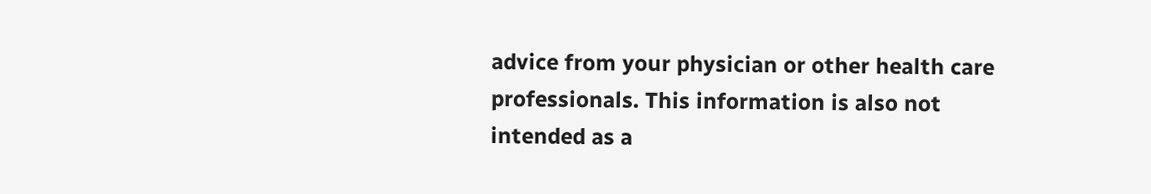advice from your physician or other health care professionals. This information is also not intended as a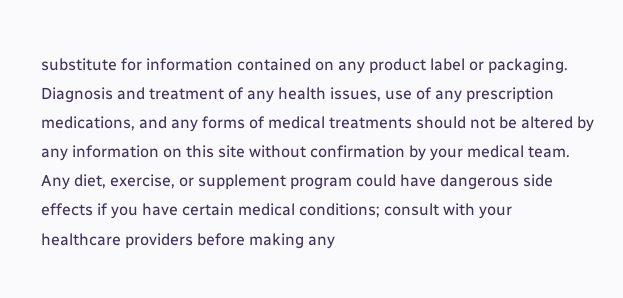substitute for information contained on any product label or packaging. Diagnosis and treatment of any health issues, use of any prescription medications, and any forms of medical treatments should not be altered by any information on this site without confirmation by your medical team. Any diet, exercise, or supplement program could have dangerous side effects if you have certain medical conditions; consult with your healthcare providers before making any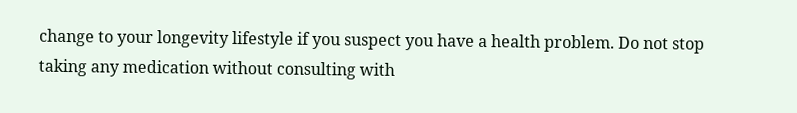change to your longevity lifestyle if you suspect you have a health problem. Do not stop taking any medication without consulting with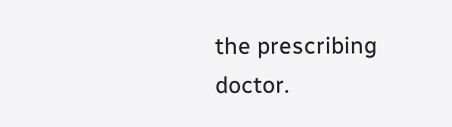the prescribing doctor.